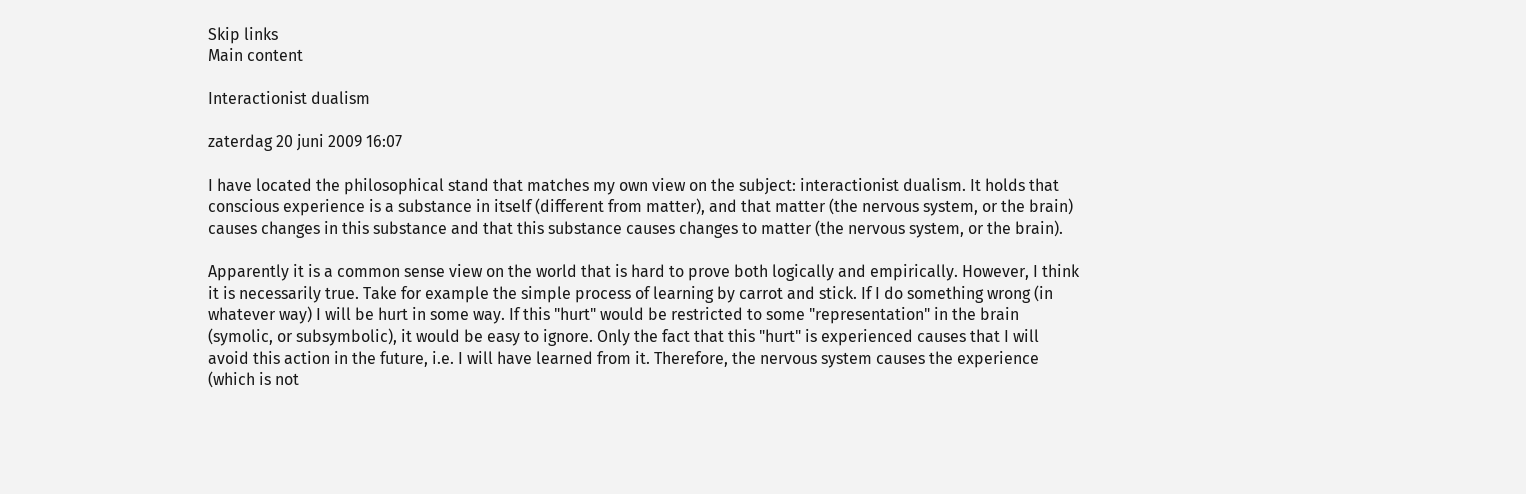Skip links
Main content

Interactionist dualism

zaterdag 20 juni 2009 16:07

I have located the philosophical stand that matches my own view on the subject: interactionist dualism. It holds that conscious experience is a substance in itself (different from matter), and that matter (the nervous system, or the brain) causes changes in this substance and that this substance causes changes to matter (the nervous system, or the brain).

Apparently it is a common sense view on the world that is hard to prove both logically and empirically. However, I think it is necessarily true. Take for example the simple process of learning by carrot and stick. If I do something wrong (in whatever way) I will be hurt in some way. If this "hurt" would be restricted to some "representation" in the brain (symolic, or subsymbolic), it would be easy to ignore. Only the fact that this "hurt" is experienced causes that I will avoid this action in the future, i.e. I will have learned from it. Therefore, the nervous system causes the experience (which is not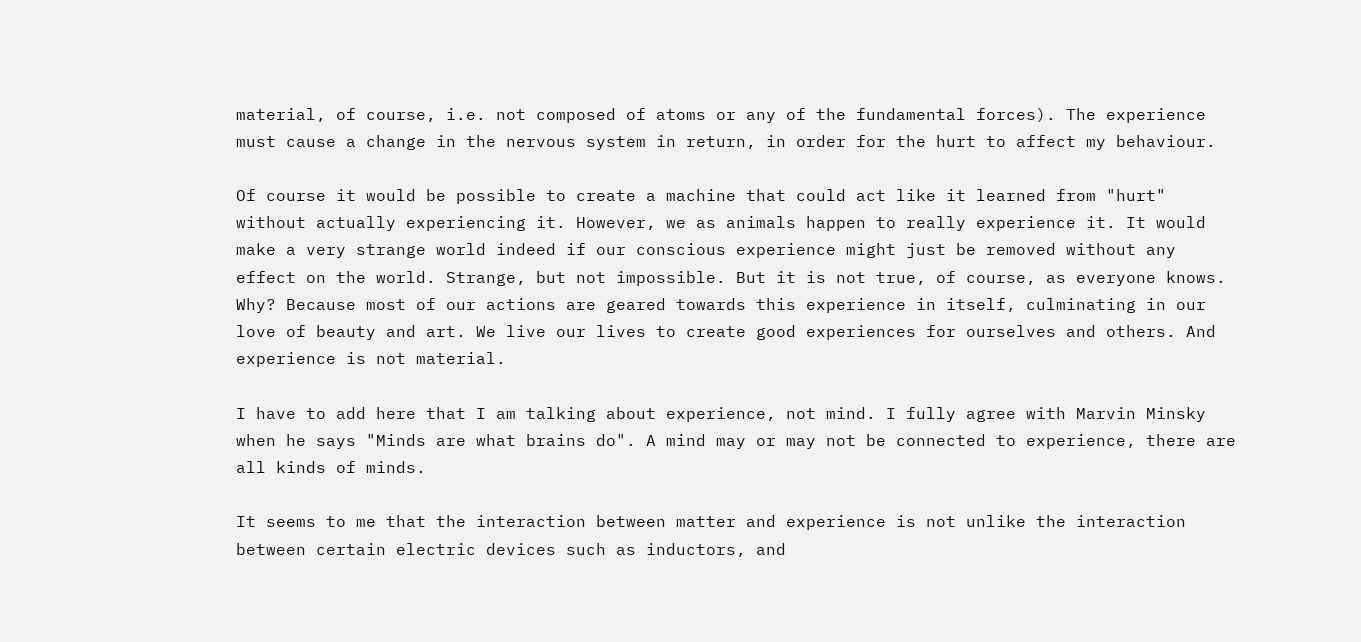material, of course, i.e. not composed of atoms or any of the fundamental forces). The experience must cause a change in the nervous system in return, in order for the hurt to affect my behaviour.

Of course it would be possible to create a machine that could act like it learned from "hurt" without actually experiencing it. However, we as animals happen to really experience it. It would make a very strange world indeed if our conscious experience might just be removed without any effect on the world. Strange, but not impossible. But it is not true, of course, as everyone knows. Why? Because most of our actions are geared towards this experience in itself, culminating in our love of beauty and art. We live our lives to create good experiences for ourselves and others. And experience is not material.

I have to add here that I am talking about experience, not mind. I fully agree with Marvin Minsky when he says "Minds are what brains do". A mind may or may not be connected to experience, there are all kinds of minds.

It seems to me that the interaction between matter and experience is not unlike the interaction between certain electric devices such as inductors, and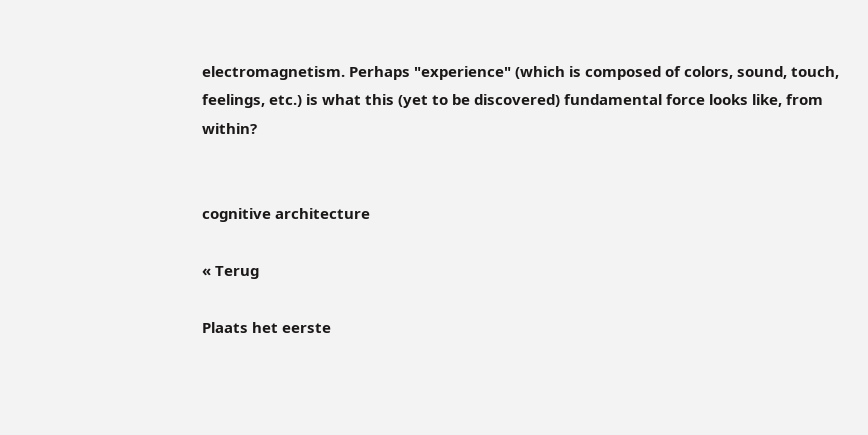electromagnetism. Perhaps "experience" (which is composed of colors, sound, touch, feelings, etc.) is what this (yet to be discovered) fundamental force looks like, from within?


cognitive architecture

« Terug

Plaats het eerste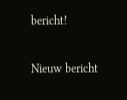bericht!

Nieuw bericht